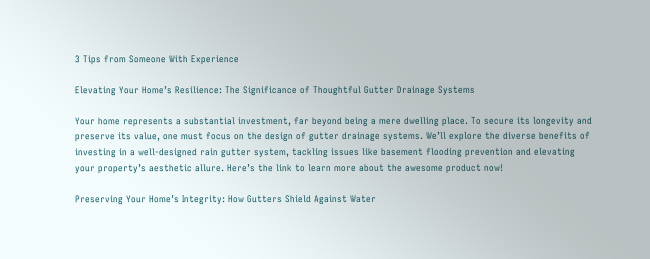3 Tips from Someone With Experience

Elevating Your Home’s Resilience: The Significance of Thoughtful Gutter Drainage Systems

Your home represents a substantial investment, far beyond being a mere dwelling place. To secure its longevity and preserve its value, one must focus on the design of gutter drainage systems. We’ll explore the diverse benefits of investing in a well-designed rain gutter system, tackling issues like basement flooding prevention and elevating your property’s aesthetic allure. Here’s the link to learn more about the awesome product now!

Preserving Your Home’s Integrity: How Gutters Shield Against Water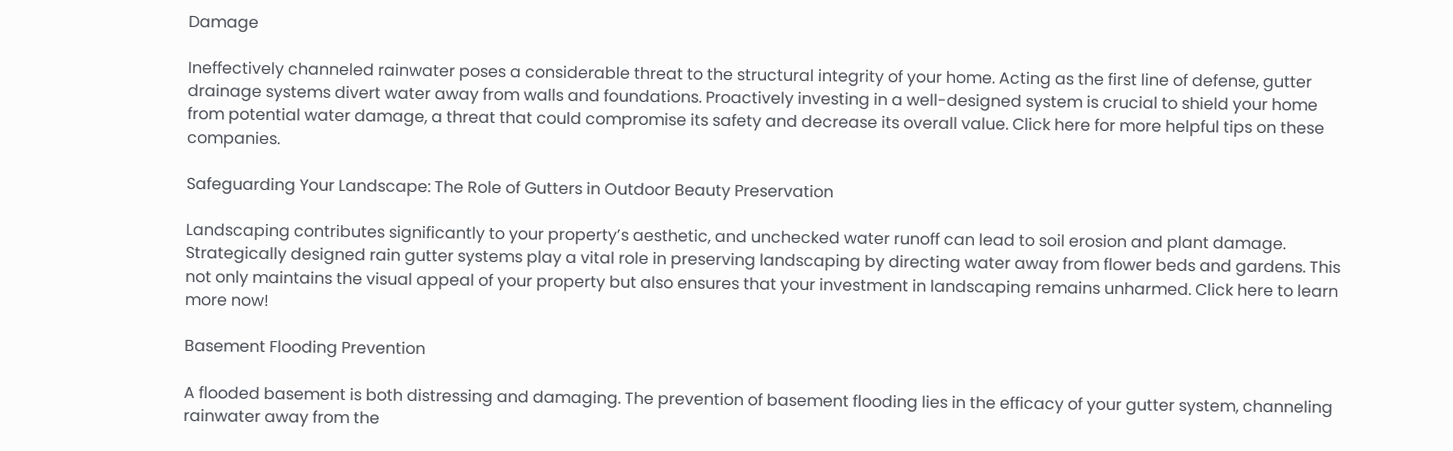Damage

Ineffectively channeled rainwater poses a considerable threat to the structural integrity of your home. Acting as the first line of defense, gutter drainage systems divert water away from walls and foundations. Proactively investing in a well-designed system is crucial to shield your home from potential water damage, a threat that could compromise its safety and decrease its overall value. Click here for more helpful tips on these companies.

Safeguarding Your Landscape: The Role of Gutters in Outdoor Beauty Preservation

Landscaping contributes significantly to your property’s aesthetic, and unchecked water runoff can lead to soil erosion and plant damage. Strategically designed rain gutter systems play a vital role in preserving landscaping by directing water away from flower beds and gardens. This not only maintains the visual appeal of your property but also ensures that your investment in landscaping remains unharmed. Click here to learn more now!

Basement Flooding Prevention

A flooded basement is both distressing and damaging. The prevention of basement flooding lies in the efficacy of your gutter system, channeling rainwater away from the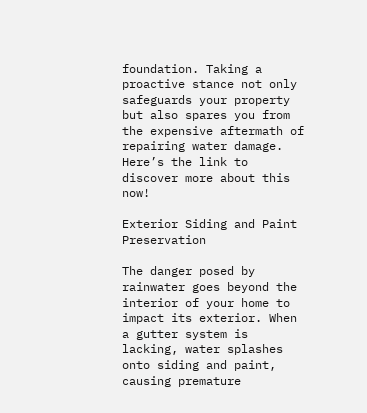foundation. Taking a proactive stance not only safeguards your property but also spares you from the expensive aftermath of repairing water damage. Here’s the link to discover more about this now!

Exterior Siding and Paint Preservation

The danger posed by rainwater goes beyond the interior of your home to impact its exterior. When a gutter system is lacking, water splashes onto siding and paint, causing premature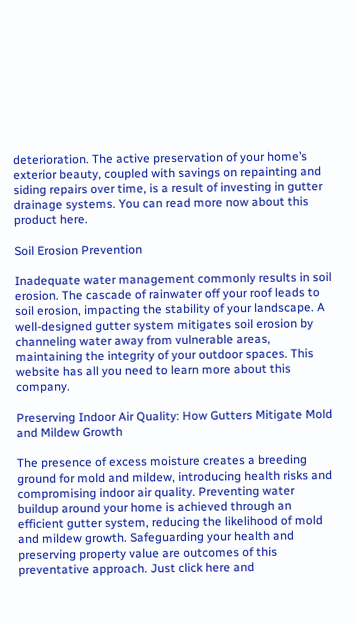deterioration. The active preservation of your home’s exterior beauty, coupled with savings on repainting and siding repairs over time, is a result of investing in gutter drainage systems. You can read more now about this product here.

Soil Erosion Prevention

Inadequate water management commonly results in soil erosion. The cascade of rainwater off your roof leads to soil erosion, impacting the stability of your landscape. A well-designed gutter system mitigates soil erosion by channeling water away from vulnerable areas, maintaining the integrity of your outdoor spaces. This website has all you need to learn more about this company.

Preserving Indoor Air Quality: How Gutters Mitigate Mold and Mildew Growth

The presence of excess moisture creates a breeding ground for mold and mildew, introducing health risks and compromising indoor air quality. Preventing water buildup around your home is achieved through an efficient gutter system, reducing the likelihood of mold and mildew growth. Safeguarding your health and preserving property value are outcomes of this preventative approach. Just click here and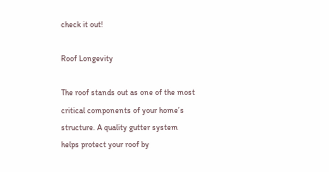check it out!

Roof Longevity

The roof stands out as one of the most critical components of your home’s structure. A quality gutter system helps protect your roof by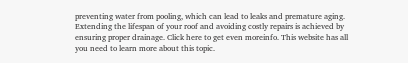preventing water from pooling, which can lead to leaks and premature aging. Extending the lifespan of your roof and avoiding costly repairs is achieved by ensuring proper drainage. Click here to get even moreinfo. This website has all you need to learn more about this topic.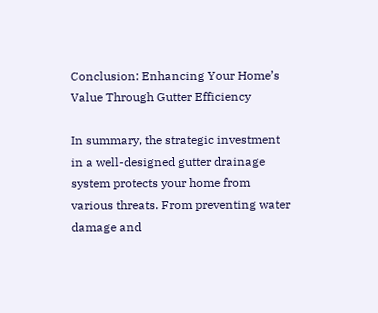Conclusion: Enhancing Your Home’s Value Through Gutter Efficiency

In summary, the strategic investment in a well-designed gutter drainage system protects your home from various threats. From preventing water damage and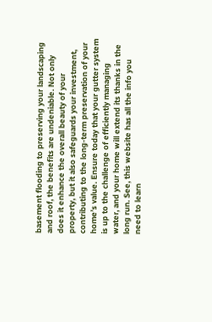basement flooding to preserving your landscaping and roof, the benefits are undeniable. Not only does it enhance the overall beauty of your property, but it also safeguards your investment, contributing to the long-term preservation of your home’s value. Ensure today that your gutter system is up to the challenge of efficiently managing water, and your home will extend its thanks in the long run. See, this website has all the info you need to learn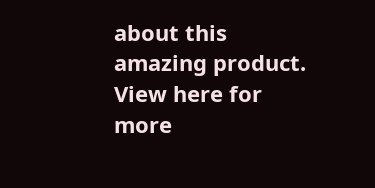about this amazing product. View here for more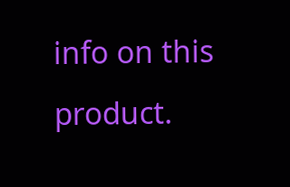info on this product.